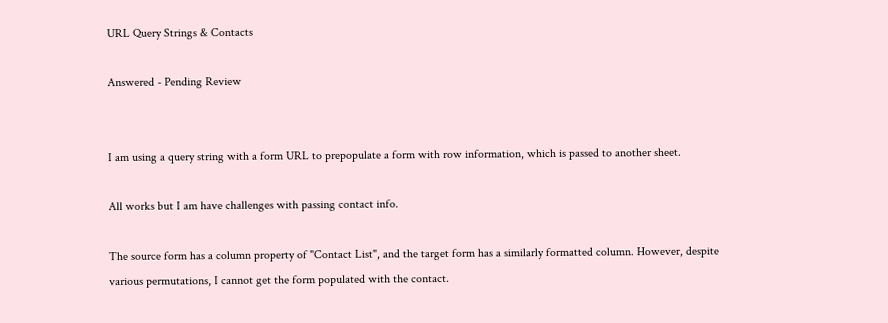URL Query Strings & Contacts

Answered - Pending Review


I am using a query string with a form URL to prepopulate a form with row information, which is passed to another sheet.

All works but I am have challenges with passing contact info.

The source form has a column property of "Contact List", and the target form has a similarly formatted column. However, despite various permutations, I cannot get the form populated with the contact.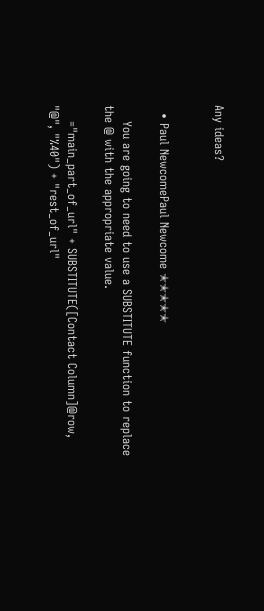Any ideas?


  • Paul NewcomePaul Newcome ✭✭✭✭✭

    You are going to need to use a SUBSTITUTE function to replace the @ with the appropriate value.

    ="main_part_of_url" + SUBSTITUTE([Contact Column]@row, "@", "%40") + "rest_of_url"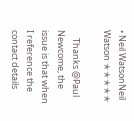• Neil WatsonNeil Watson ✭✭✭✭✭

    Thanks @Paul Newcome, the issue is that when I reference the contact details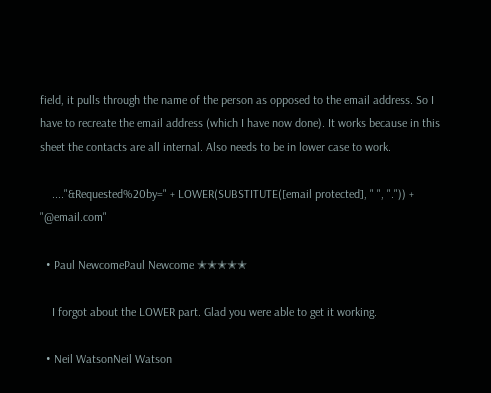field, it pulls through the name of the person as opposed to the email address. So I have to recreate the email address (which I have now done). It works because in this sheet the contacts are all internal. Also needs to be in lower case to work.

    ...."&Requested%20by=" + LOWER(SUBSTITUTE([email protected], " ", ".")) + "@email.com"

  • Paul NewcomePaul Newcome ✭✭✭✭✭

    I forgot about the LOWER part. Glad you were able to get it working.

  • Neil WatsonNeil Watson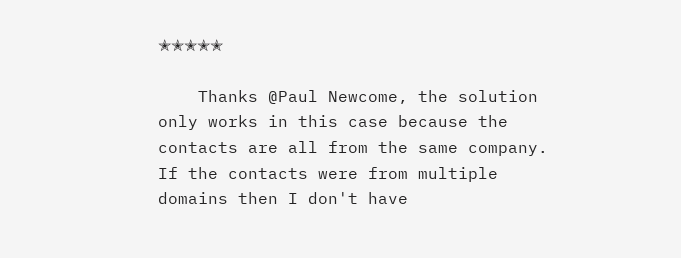✭✭✭✭✭

    Thanks @Paul Newcome, the solution only works in this case because the contacts are all from the same company. If the contacts were from multiple domains then I don't have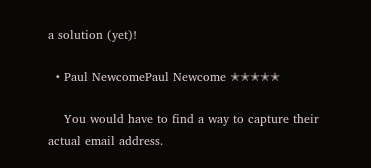a solution (yet)!

  • Paul NewcomePaul Newcome ✭✭✭✭✭

    You would have to find a way to capture their actual email address.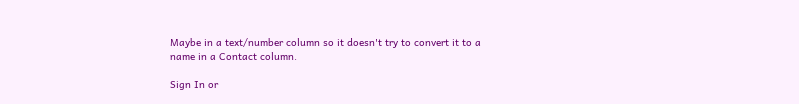Maybe in a text/number column so it doesn't try to convert it to a name in a Contact column.

Sign In or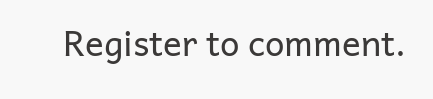Register to comment.